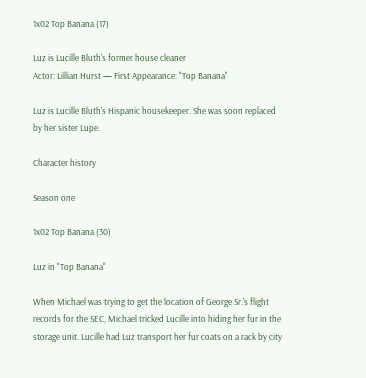1x02 Top Banana (17)

Luz is Lucille Bluth's former house cleaner
Actor: Lillian Hurst — First Appearance: "Top Banana"

Luz is Lucille Bluth's Hispanic housekeeper. She was soon replaced by her sister Lupe.

Character history

Season one

1x02 Top Banana (30)

Luz in "Top Banana"

When Michael was trying to get the location of George Sr.'s flight records for the SEC, Michael tricked Lucille into hiding her fur in the storage unit. Lucille had Luz transport her fur coats on a rack by city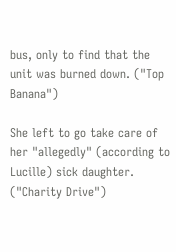bus, only to find that the unit was burned down. ("Top Banana")

She left to go take care of her "allegedly" (according to Lucille) sick daughter. ("Charity Drive")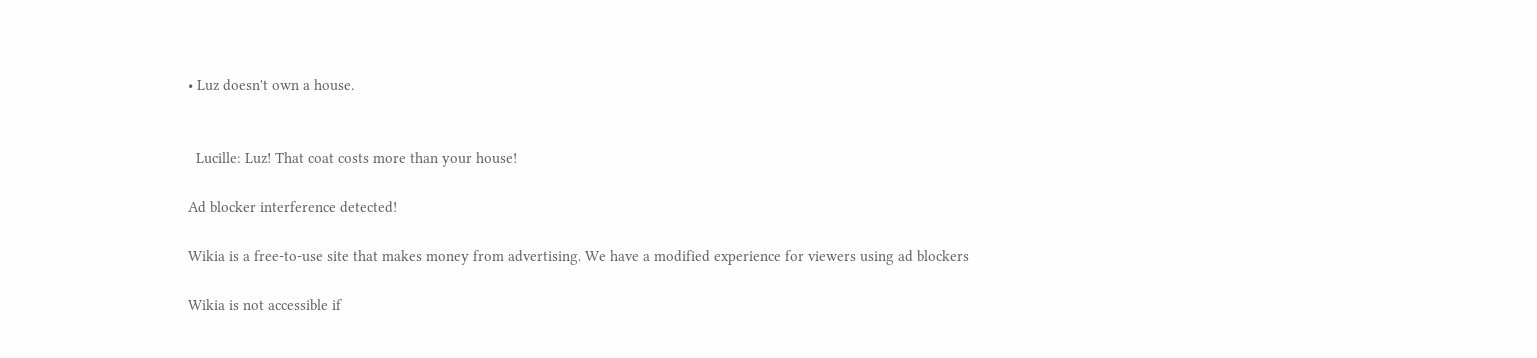• Luz doesn't own a house.


  Lucille: Luz! That coat costs more than your house!

Ad blocker interference detected!

Wikia is a free-to-use site that makes money from advertising. We have a modified experience for viewers using ad blockers

Wikia is not accessible if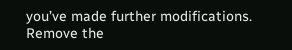you’ve made further modifications. Remove the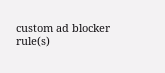custom ad blocker rule(s)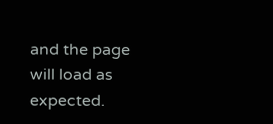and the page will load as expected.